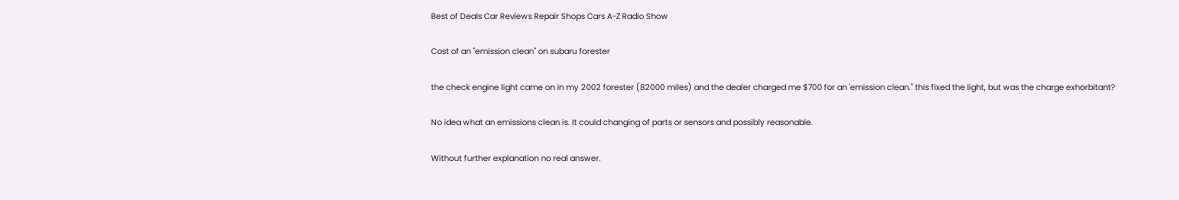Best of Deals Car Reviews Repair Shops Cars A-Z Radio Show

Cost of an "emission clean" on subaru forester

the check engine light came on in my 2002 forester (82000 miles) and the dealer charged me $700 for an 'emission clean." this fixed the light, but was the charge exhorbitant?

No idea what an emissions clean is. It could changing of parts or sensors and possibly reasonable.

Without further explanation no real answer.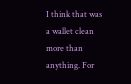I think that was a wallet clean more than anything. For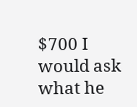$700 I would ask what he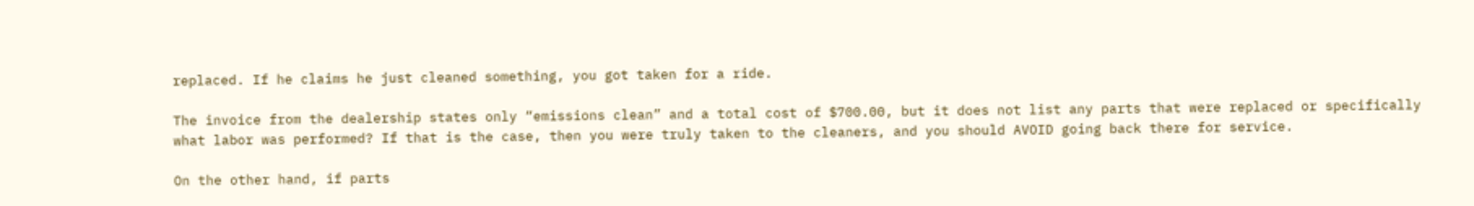replaced. If he claims he just cleaned something, you got taken for a ride.

The invoice from the dealership states only “emissions clean” and a total cost of $700.00, but it does not list any parts that were replaced or specifically what labor was performed? If that is the case, then you were truly taken to the cleaners, and you should AVOID going back there for service.

On the other hand, if parts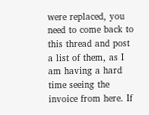were replaced, you need to come back to this thread and post a list of them, as I am having a hard time seeing the invoice from here. If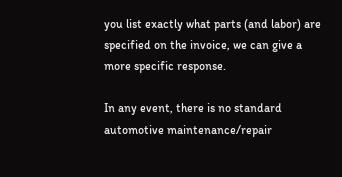you list exactly what parts (and labor) are specified on the invoice, we can give a more specific response.

In any event, there is no standard automotive maintenance/repair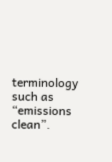terminology such as “emissions clean”.